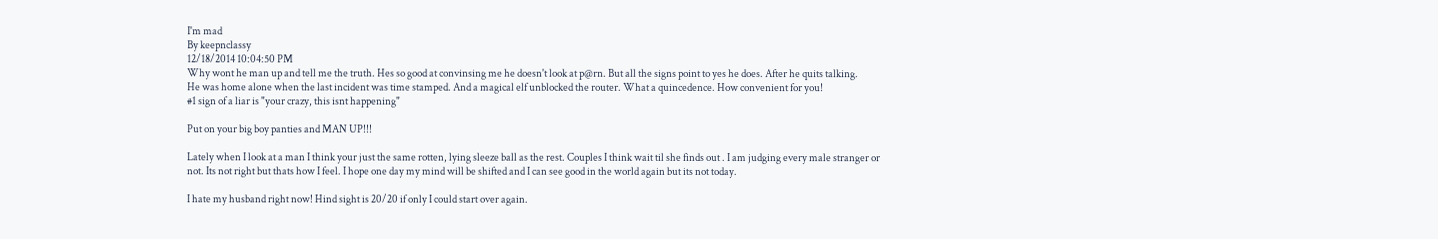I'm mad
By keepnclassy
12/18/2014 10:04:50 PM
Why wont he man up and tell me the truth. Hes so good at convinsing me he doesn't look at p@rn. But all the signs point to yes he does. After he quits talking.
He was home alone when the last incident was time stamped. And a magical elf unblocked the router. What a quincedence. How convenient for you!
#1 sign of a liar is "your crazy, this isnt happening"

Put on your big boy panties and MAN UP!!!

Lately when I look at a man I think your just the same rotten, lying sleeze ball as the rest. Couples I think wait til she finds out . I am judging every male stranger or not. Its not right but thats how I feel. I hope one day my mind will be shifted and I can see good in the world again but its not today.

I hate my husband right now! Hind sight is 20/20 if only I could start over again.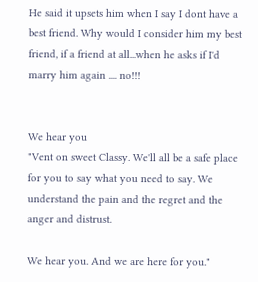He said it upsets him when I say I dont have a best friend. Why would I consider him my best friend, if a friend at all...when he asks if I'd marry him again .... no!!!


We hear you
"Vent on sweet Classy. We'll all be a safe place for you to say what you need to say. We understand the pain and the regret and the anger and distrust.

We hear you. And we are here for you."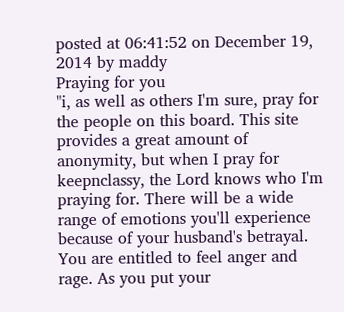posted at 06:41:52 on December 19, 2014 by maddy
Praying for you
"i, as well as others I'm sure, pray for the people on this board. This site provides a great amount of anonymity, but when I pray for keepnclassy, the Lord knows who I'm praying for. There will be a wide range of emotions you'll experience because of your husband's betrayal. You are entitled to feel anger and rage. As you put your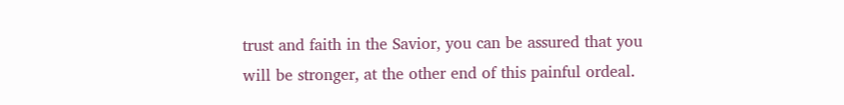trust and faith in the Savior, you can be assured that you will be stronger, at the other end of this painful ordeal.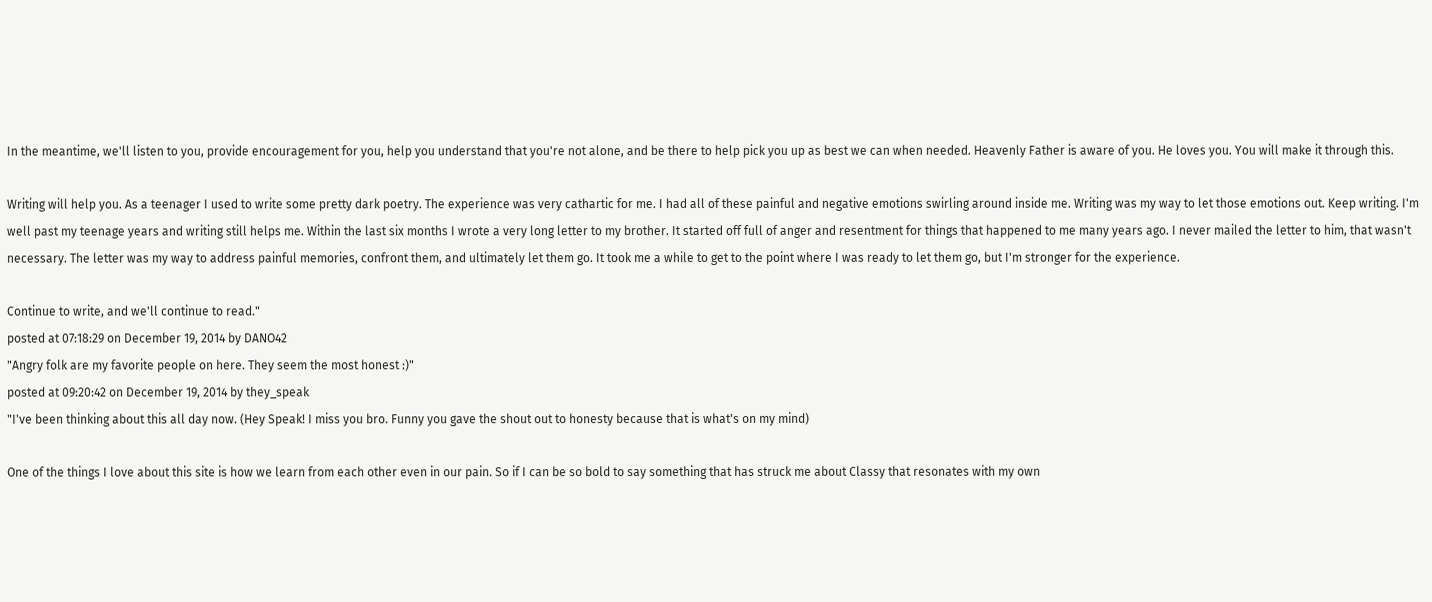In the meantime, we'll listen to you, provide encouragement for you, help you understand that you're not alone, and be there to help pick you up as best we can when needed. Heavenly Father is aware of you. He loves you. You will make it through this.

Writing will help you. As a teenager I used to write some pretty dark poetry. The experience was very cathartic for me. I had all of these painful and negative emotions swirling around inside me. Writing was my way to let those emotions out. Keep writing. I'm well past my teenage years and writing still helps me. Within the last six months I wrote a very long letter to my brother. It started off full of anger and resentment for things that happened to me many years ago. I never mailed the letter to him, that wasn't necessary. The letter was my way to address painful memories, confront them, and ultimately let them go. It took me a while to get to the point where I was ready to let them go, but I'm stronger for the experience.

Continue to write, and we'll continue to read."
posted at 07:18:29 on December 19, 2014 by DANO42
"Angry folk are my favorite people on here. They seem the most honest :)"
posted at 09:20:42 on December 19, 2014 by they_speak
"I've been thinking about this all day now. (Hey Speak! I miss you bro. Funny you gave the shout out to honesty because that is what's on my mind)

One of the things I love about this site is how we learn from each other even in our pain. So if I can be so bold to say something that has struck me about Classy that resonates with my own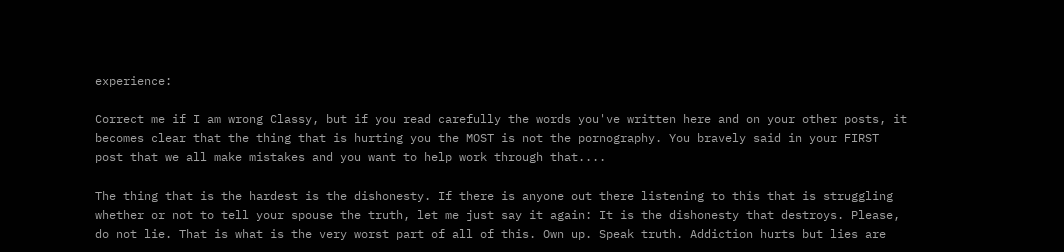experience:

Correct me if I am wrong Classy, but if you read carefully the words you've written here and on your other posts, it becomes clear that the thing that is hurting you the MOST is not the pornography. You bravely said in your FIRST post that we all make mistakes and you want to help work through that....

The thing that is the hardest is the dishonesty. If there is anyone out there listening to this that is struggling whether or not to tell your spouse the truth, let me just say it again: It is the dishonesty that destroys. Please, do not lie. That is what is the very worst part of all of this. Own up. Speak truth. Addiction hurts but lies are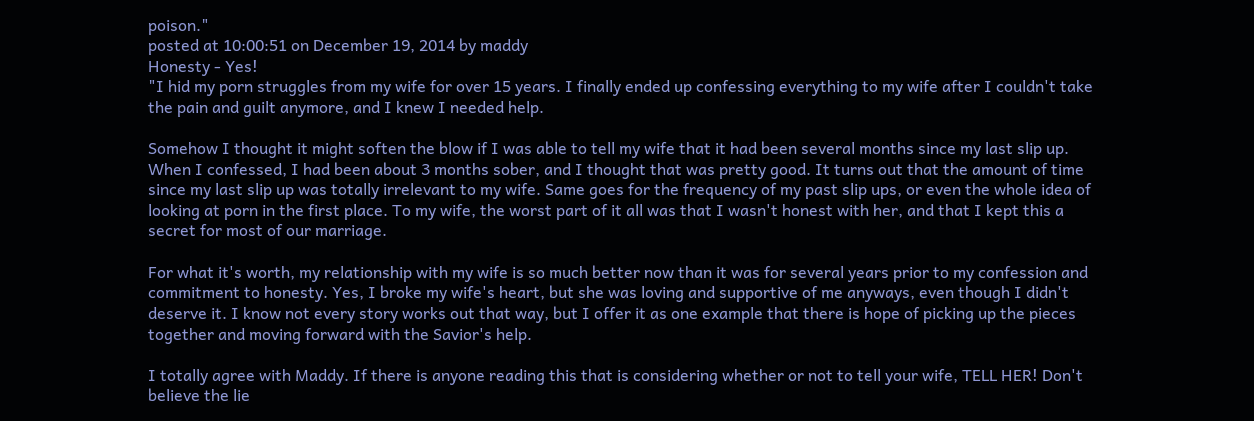poison."
posted at 10:00:51 on December 19, 2014 by maddy
Honesty - Yes!
"I hid my porn struggles from my wife for over 15 years. I finally ended up confessing everything to my wife after I couldn't take the pain and guilt anymore, and I knew I needed help.

Somehow I thought it might soften the blow if I was able to tell my wife that it had been several months since my last slip up. When I confessed, I had been about 3 months sober, and I thought that was pretty good. It turns out that the amount of time since my last slip up was totally irrelevant to my wife. Same goes for the frequency of my past slip ups, or even the whole idea of looking at porn in the first place. To my wife, the worst part of it all was that I wasn't honest with her, and that I kept this a secret for most of our marriage.

For what it's worth, my relationship with my wife is so much better now than it was for several years prior to my confession and commitment to honesty. Yes, I broke my wife's heart, but she was loving and supportive of me anyways, even though I didn't deserve it. I know not every story works out that way, but I offer it as one example that there is hope of picking up the pieces together and moving forward with the Savior's help.

I totally agree with Maddy. If there is anyone reading this that is considering whether or not to tell your wife, TELL HER! Don't believe the lie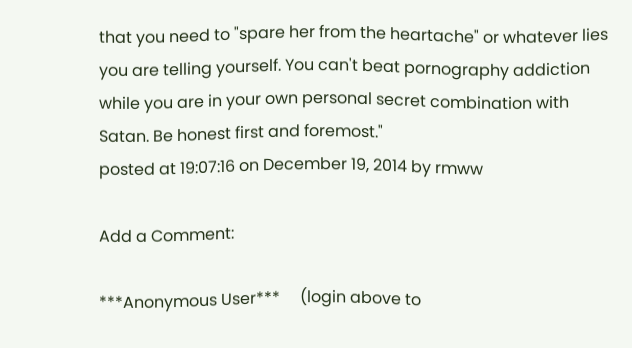that you need to "spare her from the heartache" or whatever lies you are telling yourself. You can't beat pornography addiction while you are in your own personal secret combination with Satan. Be honest first and foremost."
posted at 19:07:16 on December 19, 2014 by rmww

Add a Comment:

***Anonymous User***     (login above to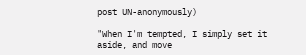post UN-anonymously)

"When I'm tempted, I simply set it aside, and move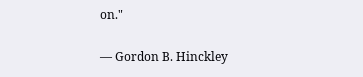on."

— Gordon B. Hinckley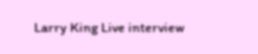Larry King Live interview